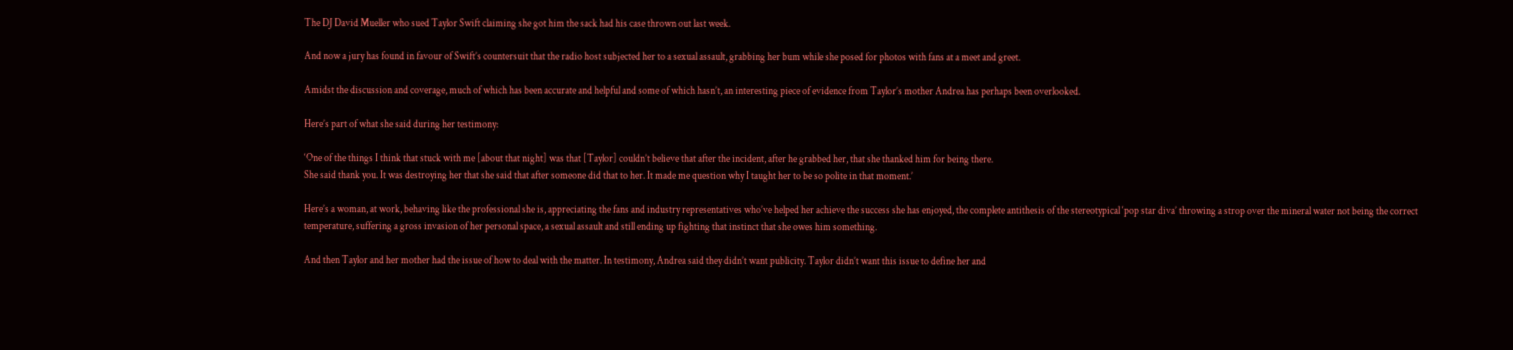The DJ David Mueller who sued Taylor Swift claiming she got him the sack had his case thrown out last week.

And now a jury has found in favour of Swift’s countersuit that the radio host subjected her to a sexual assault, grabbing her bum while she posed for photos with fans at a meet and greet.

Amidst the discussion and coverage, much of which has been accurate and helpful and some of which hasn’t, an interesting piece of evidence from Taylor’s mother Andrea has perhaps been overlooked.

Here’s part of what she said during her testimony:

‘One of the things I think that stuck with me [about that night] was that [Taylor] couldn’t believe that after the incident, after he grabbed her, that she thanked him for being there.
She said thank you. It was destroying her that she said that after someone did that to her. It made me question why I taught her to be so polite in that moment.’

Here’s a woman, at work, behaving like the professional she is, appreciating the fans and industry representatives who’ve helped her achieve the success she has enjoyed, the complete antithesis of the stereotypical ‘pop star diva’ throwing a strop over the mineral water not being the correct temperature, suffering a gross invasion of her personal space, a sexual assault and still ending up fighting that instinct that she owes him something.

And then Taylor and her mother had the issue of how to deal with the matter. In testimony, Andrea said they didn’t want publicity. Taylor didn’t want this issue to define her and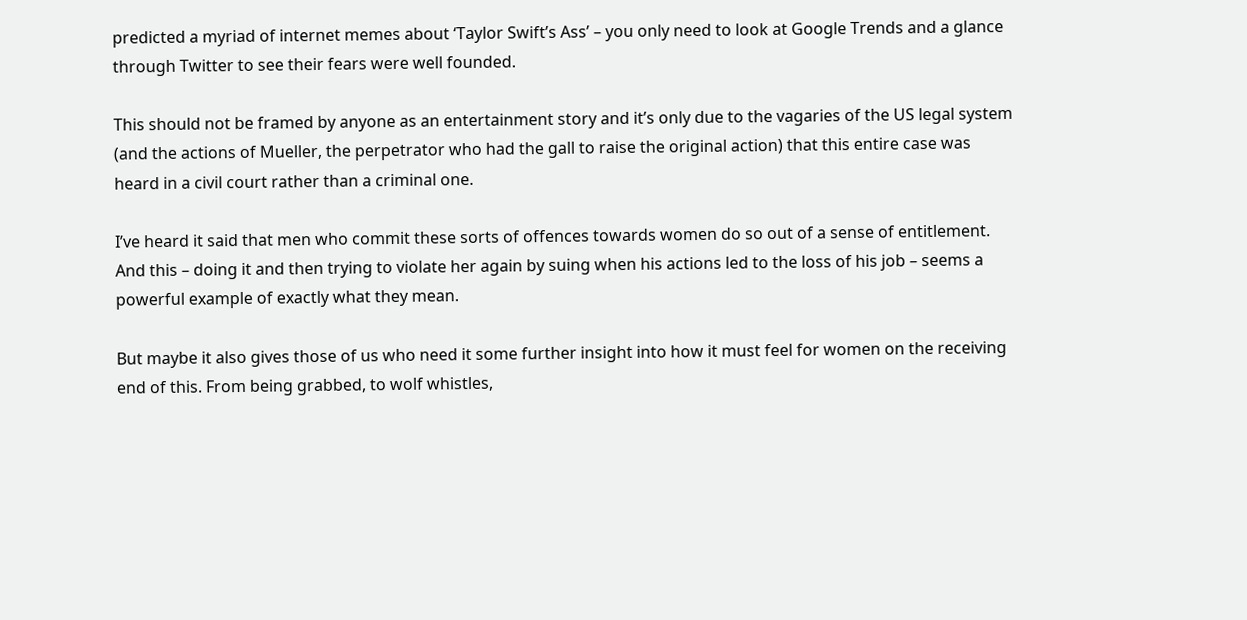predicted a myriad of internet memes about ‘Taylor Swift’s Ass’ – you only need to look at Google Trends and a glance through Twitter to see their fears were well founded.

This should not be framed by anyone as an entertainment story and it’s only due to the vagaries of the US legal system (and the actions of Mueller, the perpetrator who had the gall to raise the original action) that this entire case was heard in a civil court rather than a criminal one.

I’ve heard it said that men who commit these sorts of offences towards women do so out of a sense of entitlement. And this – doing it and then trying to violate her again by suing when his actions led to the loss of his job – seems a powerful example of exactly what they mean.

But maybe it also gives those of us who need it some further insight into how it must feel for women on the receiving end of this. From being grabbed, to wolf whistles,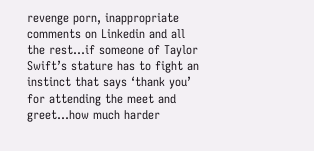revenge porn, inappropriate comments on Linkedin and all the rest…if someone of Taylor Swift’s stature has to fight an instinct that says ‘thank you’ for attending the meet and greet…how much harder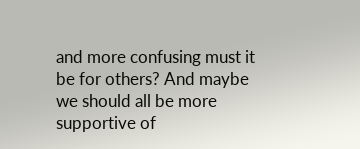and more confusing must it be for others? And maybe we should all be more supportive of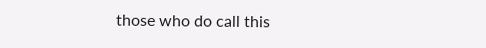those who do call this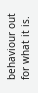behaviour out for what it is.